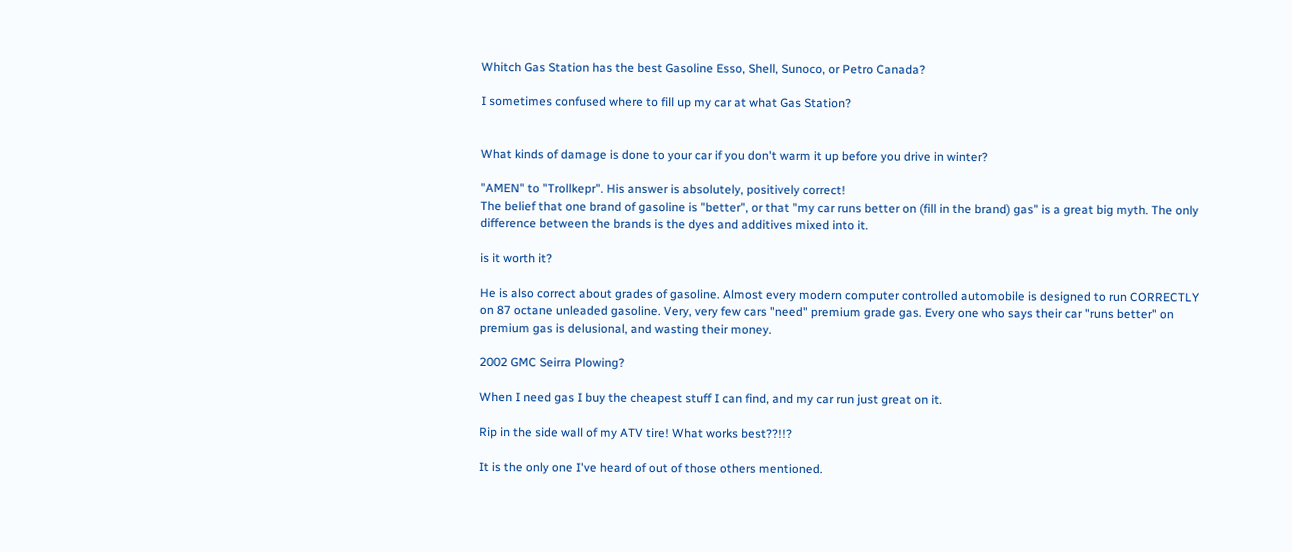Whitch Gas Station has the best Gasoline Esso, Shell, Sunoco, or Petro Canada?

I sometimes confused where to fill up my car at what Gas Station?


What kinds of damage is done to your car if you don't warm it up before you drive in winter?

"AMEN" to "Trollkepr". His answer is absolutely, positively correct!
The belief that one brand of gasoline is "better", or that "my car runs better on (fill in the brand) gas" is a great big myth. The only difference between the brands is the dyes and additives mixed into it.

is it worth it?

He is also correct about grades of gasoline. Almost every modern computer controlled automobile is designed to run CORRECTLY on 87 octane unleaded gasoline. Very, very few cars "need" premium grade gas. Every one who says their car "runs better" on premium gas is delusional, and wasting their money.

2002 GMC Seirra Plowing?

When I need gas I buy the cheapest stuff I can find, and my car run just great on it.

Rip in the side wall of my ATV tire! What works best??!!?

It is the only one I've heard of out of those others mentioned.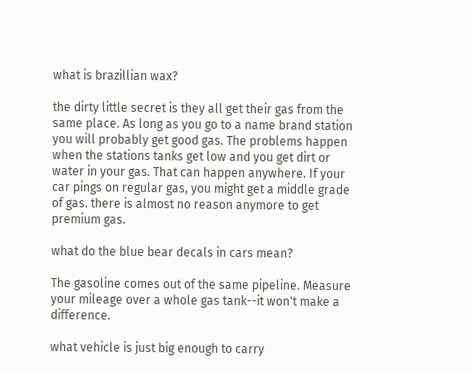what is brazillian wax?

the dirty little secret is they all get their gas from the same place. As long as you go to a name brand station you will probably get good gas. The problems happen when the stations tanks get low and you get dirt or water in your gas. That can happen anywhere. If your car pings on regular gas, you might get a middle grade of gas. there is almost no reason anymore to get premium gas.

what do the blue bear decals in cars mean?

The gasoline comes out of the same pipeline. Measure your mileage over a whole gas tank--it won't make a difference.

what vehicle is just big enough to carry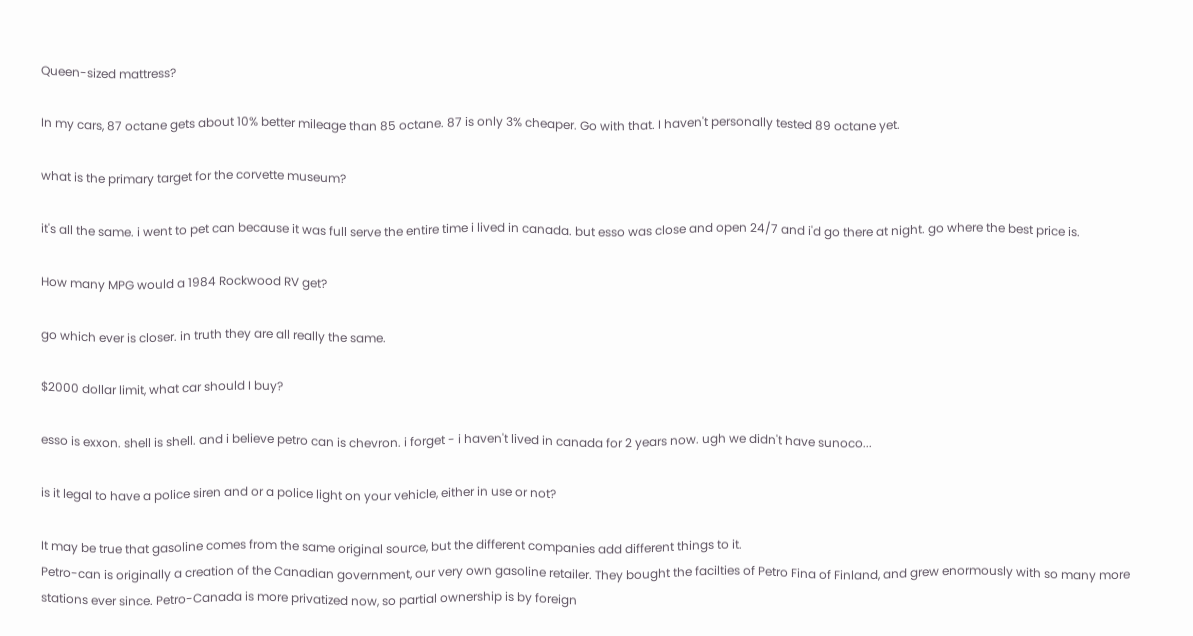Queen-sized mattress?

In my cars, 87 octane gets about 10% better mileage than 85 octane. 87 is only 3% cheaper. Go with that. I haven't personally tested 89 octane yet.

what is the primary target for the corvette museum?

it's all the same. i went to pet can because it was full serve the entire time i lived in canada. but esso was close and open 24/7 and i'd go there at night. go where the best price is.

How many MPG would a 1984 Rockwood RV get?

go which ever is closer. in truth they are all really the same.

$2000 dollar limit, what car should I buy?

esso is exxon. shell is shell. and i believe petro can is chevron. i forget - i haven't lived in canada for 2 years now. ugh we didn't have sunoco...

is it legal to have a police siren and or a police light on your vehicle, either in use or not?

It may be true that gasoline comes from the same original source, but the different companies add different things to it.
Petro-can is originally a creation of the Canadian government, our very own gasoline retailer. They bought the facilties of Petro Fina of Finland, and grew enormously with so many more stations ever since. Petro-Canada is more privatized now, so partial ownership is by foreign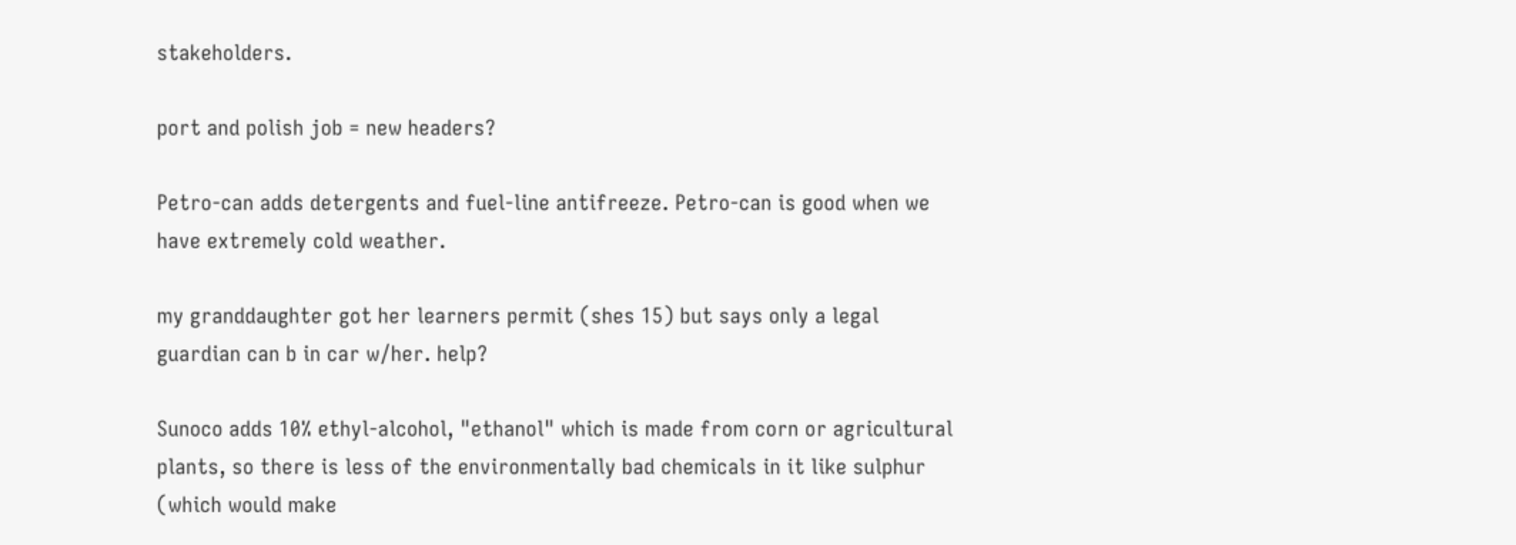stakeholders.

port and polish job = new headers?

Petro-can adds detergents and fuel-line antifreeze. Petro-can is good when we have extremely cold weather.

my granddaughter got her learners permit (shes 15) but says only a legal guardian can b in car w/her. help?

Sunoco adds 10% ethyl-alcohol, "ethanol" which is made from corn or agricultural plants, so there is less of the environmentally bad chemicals in it like sulphur (which would make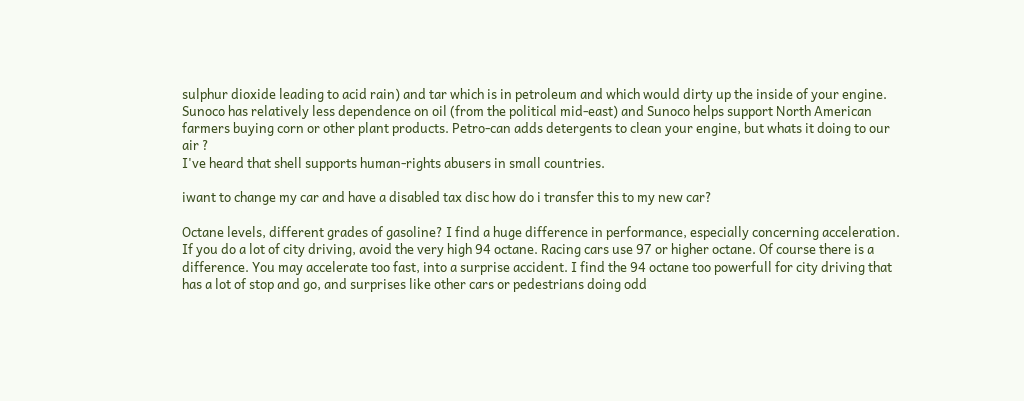sulphur dioxide leading to acid rain) and tar which is in petroleum and which would dirty up the inside of your engine. Sunoco has relatively less dependence on oil (from the political mid-east) and Sunoco helps support North American farmers buying corn or other plant products. Petro-can adds detergents to clean your engine, but whats it doing to our air ?
I've heard that shell supports human-rights abusers in small countries.

iwant to change my car and have a disabled tax disc how do i transfer this to my new car?

Octane levels, different grades of gasoline? I find a huge difference in performance, especially concerning acceleration.
If you do a lot of city driving, avoid the very high 94 octane. Racing cars use 97 or higher octane. Of course there is a difference. You may accelerate too fast, into a surprise accident. I find the 94 octane too powerfull for city driving that has a lot of stop and go, and surprises like other cars or pedestrians doing odd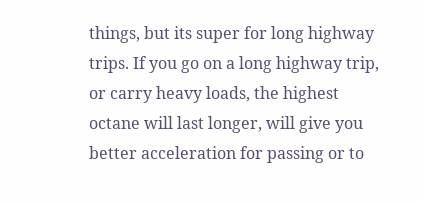things, but its super for long highway trips. If you go on a long highway trip, or carry heavy loads, the highest octane will last longer, will give you better acceleration for passing or to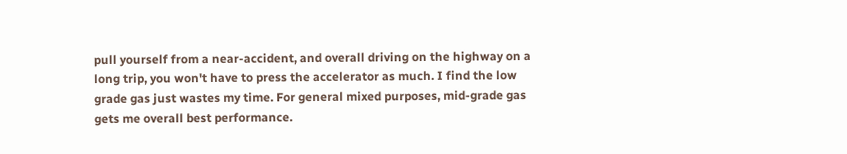pull yourself from a near-accident, and overall driving on the highway on a long trip, you won't have to press the accelerator as much. I find the low grade gas just wastes my time. For general mixed purposes, mid-grade gas gets me overall best performance.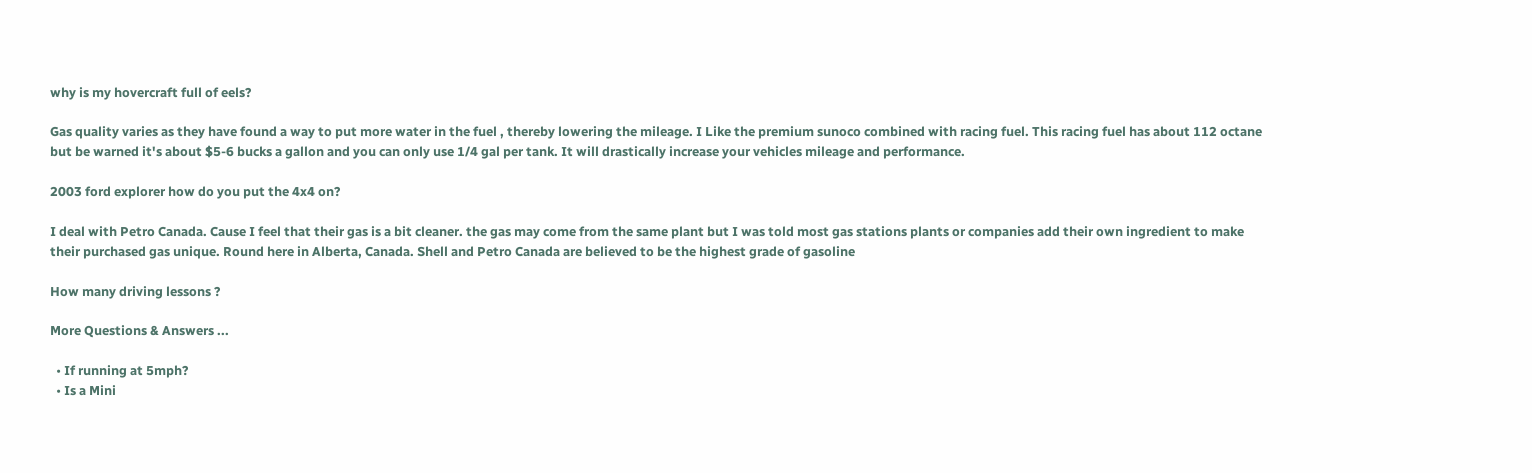why is my hovercraft full of eels?

Gas quality varies as they have found a way to put more water in the fuel , thereby lowering the mileage. I Like the premium sunoco combined with racing fuel. This racing fuel has about 112 octane but be warned it's about $5-6 bucks a gallon and you can only use 1/4 gal per tank. It will drastically increase your vehicles mileage and performance.

2003 ford explorer how do you put the 4x4 on?

I deal with Petro Canada. Cause I feel that their gas is a bit cleaner. the gas may come from the same plant but I was told most gas stations plants or companies add their own ingredient to make their purchased gas unique. Round here in Alberta, Canada. Shell and Petro Canada are believed to be the highest grade of gasoline

How many driving lessons ?

More Questions & Answers ...

  • If running at 5mph?
  • Is a Mini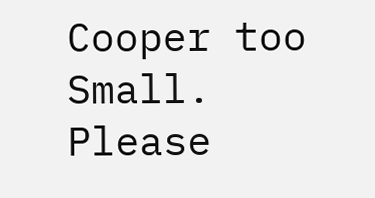Cooper too Small. Please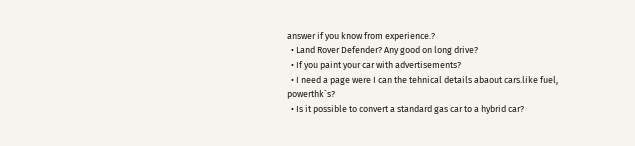answer if you know from experience.?
  • Land Rover Defender? Any good on long drive?
  • If you paint your car with advertisements?
  • I need a page were I can the tehnical details abaout cars.like fuel, powerthk`s?
  • Is it possible to convert a standard gas car to a hybrid car?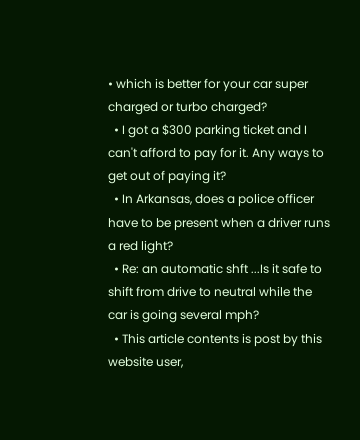• which is better for your car super charged or turbo charged?
  • I got a $300 parking ticket and I can't afford to pay for it. Any ways to get out of paying it?
  • In Arkansas, does a police officer have to be present when a driver runs a red light?
  • Re: an automatic shft ...Is it safe to shift from drive to neutral while the car is going several mph?
  • This article contents is post by this website user,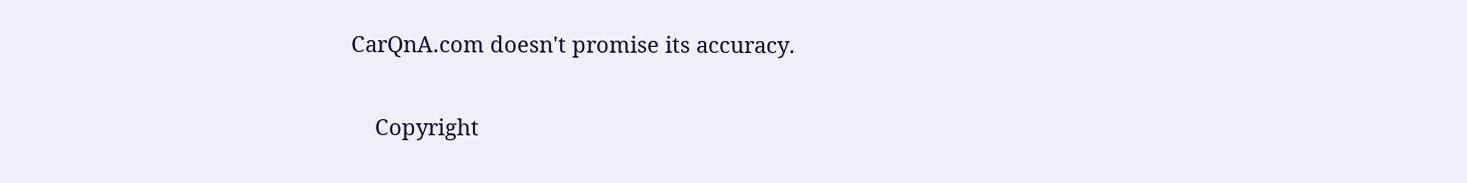CarQnA.com doesn't promise its accuracy.

    Copyright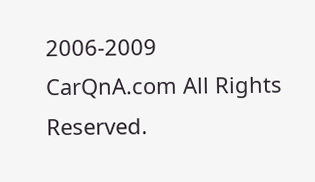2006-2009 CarQnA.com All Rights Reserved.